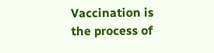Vaccination is the process of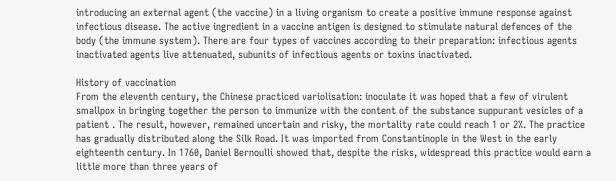introducing an external agent (the vaccine) in a living organism to create a positive immune response against infectious disease. The active ingredient in a vaccine antigen is designed to stimulate natural defences of the body (the immune system). There are four types of vaccines according to their preparation: infectious agents inactivated agents live attenuated, subunits of infectious agents or toxins inactivated.

History of vaccination
From the eleventh century, the Chinese practiced variolisation: inoculate it was hoped that a few of virulent smallpox in bringing together the person to immunize with the content of the substance suppurant vesicles of a patient . The result, however, remained uncertain and risky, the mortality rate could reach 1 or 2%. The practice has gradually distributed along the Silk Road. It was imported from Constantinople in the West in the early eighteenth century. In 1760, Daniel Bernoulli showed that, despite the risks, widespread this practice would earn a little more than three years of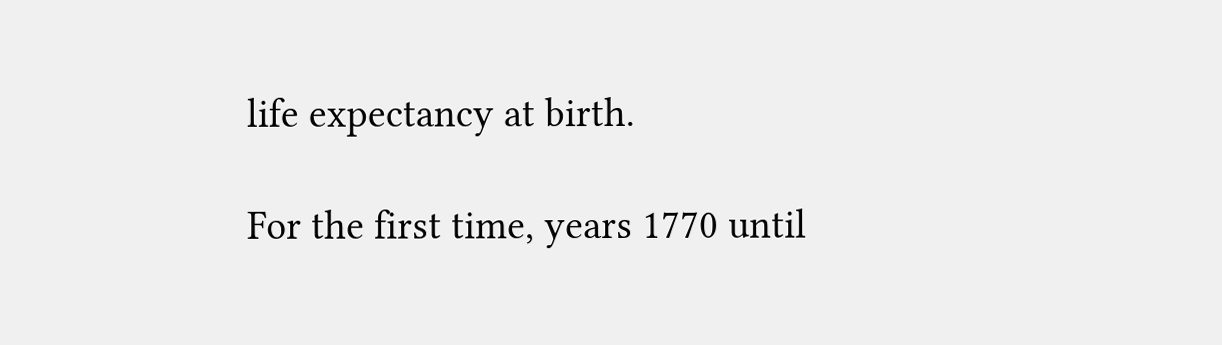life expectancy at birth.

For the first time, years 1770 until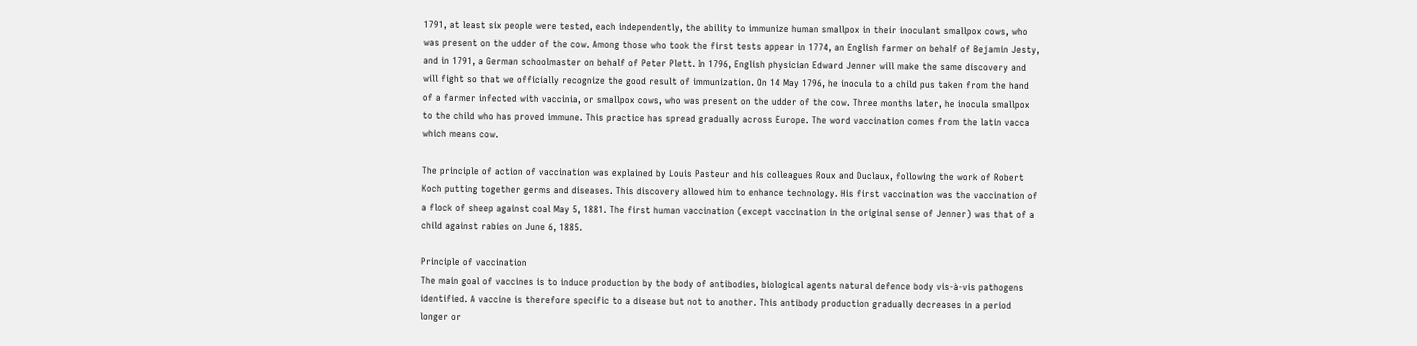1791, at least six people were tested, each independently, the ability to immunize human smallpox in their inoculant smallpox cows, who was present on the udder of the cow. Among those who took the first tests appear in 1774, an English farmer on behalf of Bejamin Jesty, and in 1791, a German schoolmaster on behalf of Peter Plett. In 1796, English physician Edward Jenner will make the same discovery and will fight so that we officially recognize the good result of immunization. On 14 May 1796, he inocula to a child pus taken from the hand of a farmer infected with vaccinia, or smallpox cows, who was present on the udder of the cow. Three months later, he inocula smallpox to the child who has proved immune. This practice has spread gradually across Europe. The word vaccination comes from the latin vacca which means cow.

The principle of action of vaccination was explained by Louis Pasteur and his colleagues Roux and Duclaux, following the work of Robert Koch putting together germs and diseases. This discovery allowed him to enhance technology. His first vaccination was the vaccination of a flock of sheep against coal May 5, 1881. The first human vaccination (except vaccination in the original sense of Jenner) was that of a child against rabies on June 6, 1885.

Principle of vaccination
The main goal of vaccines is to induce production by the body of antibodies, biological agents natural defence body vis-à-vis pathogens identified. A vaccine is therefore specific to a disease but not to another. This antibody production gradually decreases in a period longer or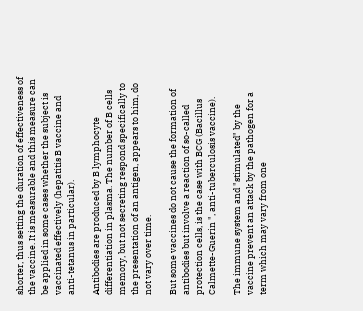shorter, thus setting the duration of effectiveness of the vaccine. It is measurable and this measure can be applied in some cases whether the subject is vaccinated effectively (hepatitis B vaccine and anti-tetanus in particular).

Antibodies are produced by B lymphocyte differentiation in plasma. The number of B cells memory, but not secreting respond specifically to the presentation of an antigen, appears to him, do not vary over time.

But some vaccines do not cause the formation of antibodies but involve a reaction of so-called protection cells, is the case with BCG (Bacillus Calmette-Guerin ", anti-tuberculosis vaccine).

The immune system and "stimulated" by the vaccine prevent an attack by the pathogen for a term which may vary from one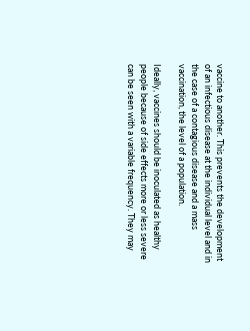vaccine to another. This prevents the development of an infectious disease at the individual level and in the case of a contagious disease and a mass vaccination, the level of a population.

Ideally, vaccines should be inoculated as healthy people because of side effects more or less severe can be seen with a variable frequency. They may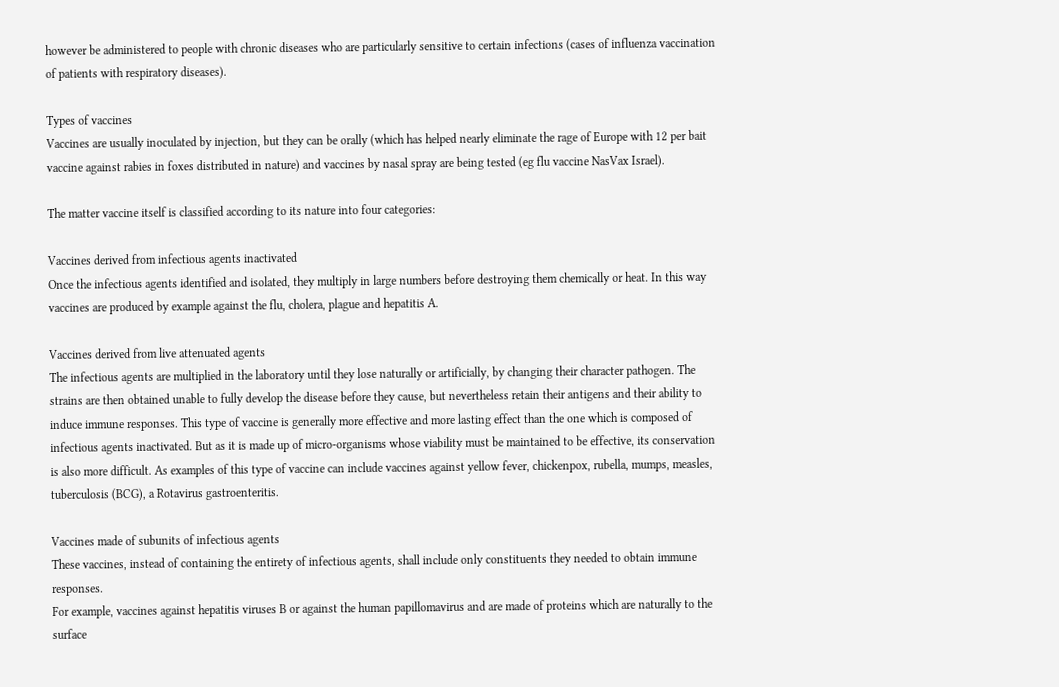however be administered to people with chronic diseases who are particularly sensitive to certain infections (cases of influenza vaccination of patients with respiratory diseases).

Types of vaccines
Vaccines are usually inoculated by injection, but they can be orally (which has helped nearly eliminate the rage of Europe with 12 per bait vaccine against rabies in foxes distributed in nature) and vaccines by nasal spray are being tested (eg flu vaccine NasVax Israel).

The matter vaccine itself is classified according to its nature into four categories:

Vaccines derived from infectious agents inactivated
Once the infectious agents identified and isolated, they multiply in large numbers before destroying them chemically or heat. In this way vaccines are produced by example against the flu, cholera, plague and hepatitis A.

Vaccines derived from live attenuated agents
The infectious agents are multiplied in the laboratory until they lose naturally or artificially, by changing their character pathogen. The strains are then obtained unable to fully develop the disease before they cause, but nevertheless retain their antigens and their ability to induce immune responses. This type of vaccine is generally more effective and more lasting effect than the one which is composed of infectious agents inactivated. But as it is made up of micro-organisms whose viability must be maintained to be effective, its conservation is also more difficult. As examples of this type of vaccine can include vaccines against yellow fever, chickenpox, rubella, mumps, measles, tuberculosis (BCG), a Rotavirus gastroenteritis.

Vaccines made of subunits of infectious agents
These vaccines, instead of containing the entirety of infectious agents, shall include only constituents they needed to obtain immune responses.
For example, vaccines against hepatitis viruses B or against the human papillomavirus and are made of proteins which are naturally to the surface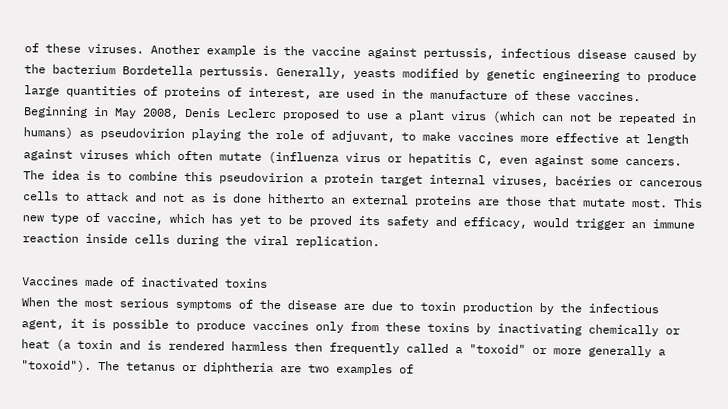of these viruses. Another example is the vaccine against pertussis, infectious disease caused by the bacterium Bordetella pertussis. Generally, yeasts modified by genetic engineering to produce large quantities of proteins of interest, are used in the manufacture of these vaccines.
Beginning in May 2008, Denis Leclerc proposed to use a plant virus (which can not be repeated in humans) as pseudovirion playing the role of adjuvant, to make vaccines more effective at length against viruses which often mutate (influenza virus or hepatitis C, even against some cancers. The idea is to combine this pseudovirion a protein target internal viruses, bacéries or cancerous cells to attack and not as is done hitherto an external proteins are those that mutate most. This new type of vaccine, which has yet to be proved its safety and efficacy, would trigger an immune reaction inside cells during the viral replication.

Vaccines made of inactivated toxins
When the most serious symptoms of the disease are due to toxin production by the infectious agent, it is possible to produce vaccines only from these toxins by inactivating chemically or heat (a toxin and is rendered harmless then frequently called a "toxoid" or more generally a "toxoid"). The tetanus or diphtheria are two examples of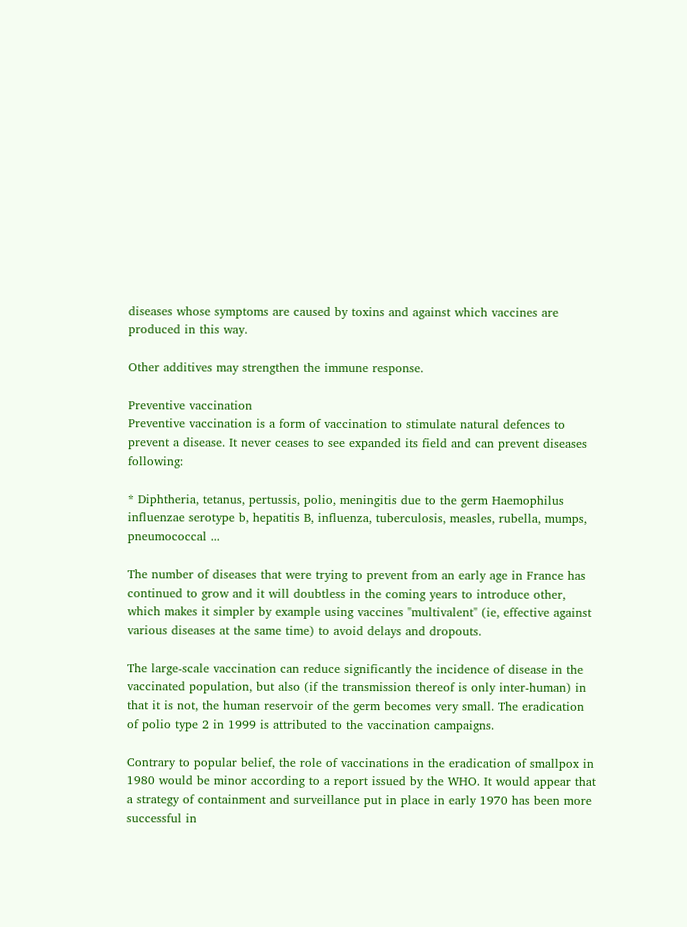diseases whose symptoms are caused by toxins and against which vaccines are produced in this way.

Other additives may strengthen the immune response.

Preventive vaccination
Preventive vaccination is a form of vaccination to stimulate natural defences to prevent a disease. It never ceases to see expanded its field and can prevent diseases following:

* Diphtheria, tetanus, pertussis, polio, meningitis due to the germ Haemophilus influenzae serotype b, hepatitis B, influenza, tuberculosis, measles, rubella, mumps, pneumococcal ...

The number of diseases that were trying to prevent from an early age in France has continued to grow and it will doubtless in the coming years to introduce other, which makes it simpler by example using vaccines "multivalent" (ie, effective against various diseases at the same time) to avoid delays and dropouts.

The large-scale vaccination can reduce significantly the incidence of disease in the vaccinated population, but also (if the transmission thereof is only inter-human) in that it is not, the human reservoir of the germ becomes very small. The eradication of polio type 2 in 1999 is attributed to the vaccination campaigns.

Contrary to popular belief, the role of vaccinations in the eradication of smallpox in 1980 would be minor according to a report issued by the WHO. It would appear that a strategy of containment and surveillance put in place in early 1970 has been more successful in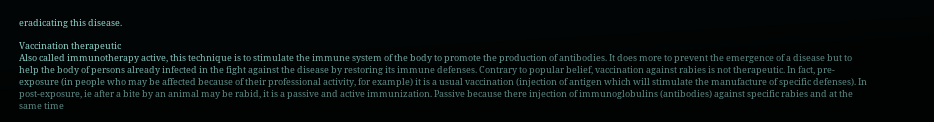eradicating this disease.

Vaccination therapeutic
Also called immunotherapy active, this technique is to stimulate the immune system of the body to promote the production of antibodies. It does more to prevent the emergence of a disease but to help the body of persons already infected in the fight against the disease by restoring its immune defenses. Contrary to popular belief, vaccination against rabies is not therapeutic. In fact, pre-exposure (in people who may be affected because of their professional activity, for example) it is a usual vaccination (injection of antigen which will stimulate the manufacture of specific defenses). In post-exposure, ie after a bite by an animal may be rabid, it is a passive and active immunization. Passive because there injection of immunoglobulins (antibodies) against specific rabies and at the same time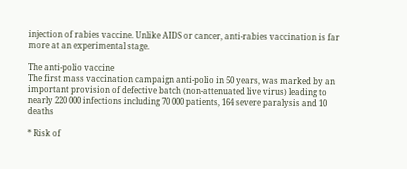injection of rabies vaccine. Unlike AIDS or cancer, anti-rabies vaccination is far more at an experimental stage.

The anti-polio vaccine
The first mass vaccination campaign anti-polio in 50 years, was marked by an important provision of defective batch (non-attenuated live virus) leading to nearly 220 000 infections including 70 000 patients, 164 severe paralysis and 10 deaths

* Risk of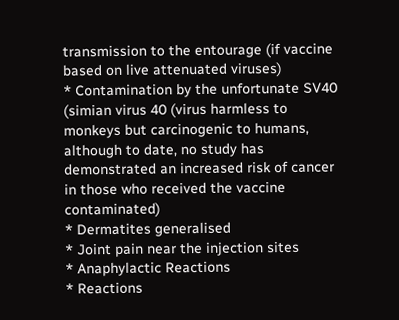transmission to the entourage (if vaccine based on live attenuated viruses)
* Contamination by the unfortunate SV40 (simian virus 40 (virus harmless to monkeys but carcinogenic to humans, although to date, no study has demonstrated an increased risk of cancer in those who received the vaccine contaminated)
* Dermatites generalised
* Joint pain near the injection sites
* Anaphylactic Reactions
* Reactions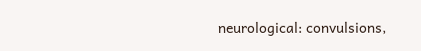neurological: convulsions,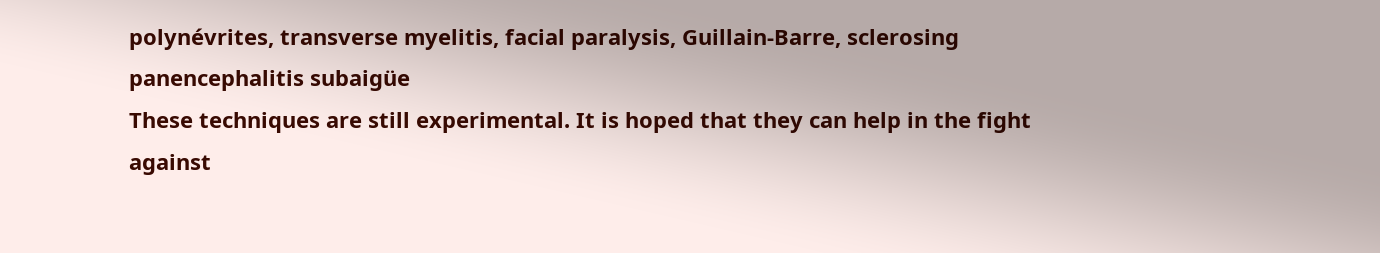polynévrites, transverse myelitis, facial paralysis, Guillain-Barre, sclerosing panencephalitis subaigüe
These techniques are still experimental. It is hoped that they can help in the fight against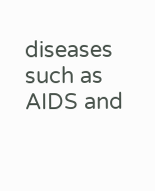diseases such as AIDS and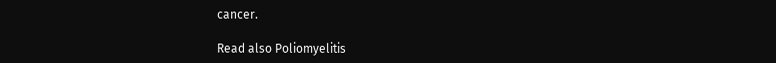cancer.

Read also Poliomyelitis